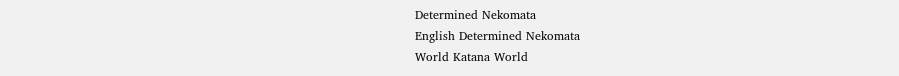Determined Nekomata
English Determined Nekomata
World Katana World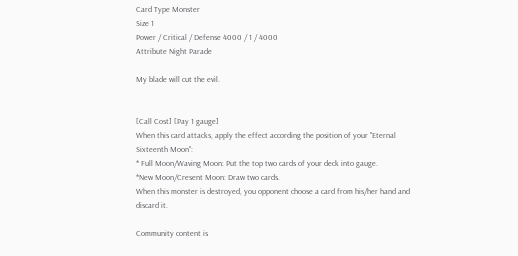Card Type Monster
Size 1
Power / Critical / Defense 4000 / 1 / 4000
Attribute Night Parade

My blade will cut the evil.


[Call Cost] [Pay 1 gauge]
When this card attacks, apply the effect according the position of your "Eternal Sixteenth Moon":
* Full Moon/Waving Moon: Put the top two cards of your deck into gauge.
*New Moon/Cresent Moon: Draw two cards.
When this monster is destroyed, you opponent choose a card from his/her hand and discard it.

Community content is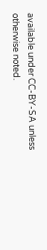available under CC-BY-SA unless otherwise noted.